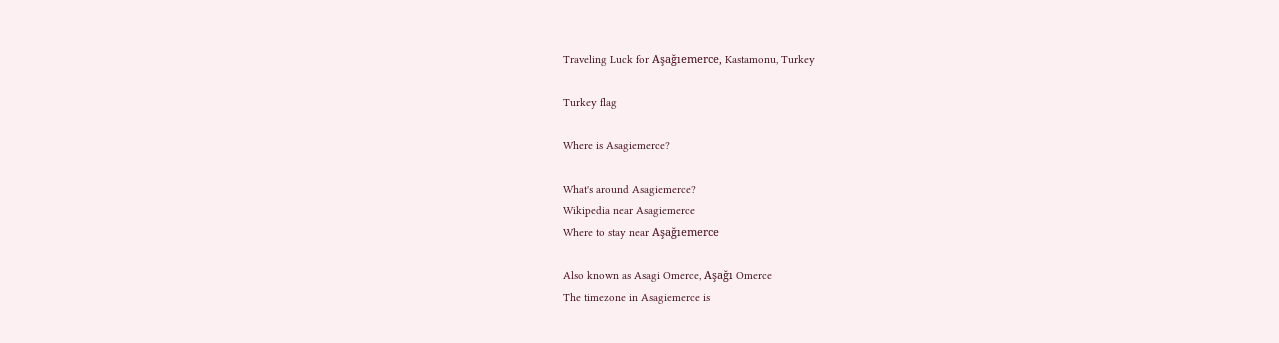Traveling Luck for Aşağıemerce, Kastamonu, Turkey

Turkey flag

Where is Asagiemerce?

What's around Asagiemerce?
Wikipedia near Asagiemerce
Where to stay near Aşağıemerce

Also known as Asagi Omerce, Aşağı Omerce
The timezone in Asagiemerce is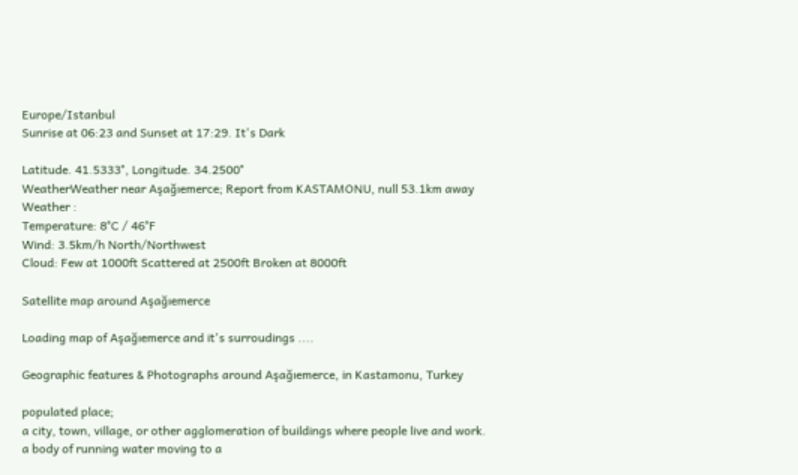Europe/Istanbul
Sunrise at 06:23 and Sunset at 17:29. It's Dark

Latitude. 41.5333°, Longitude. 34.2500°
WeatherWeather near Aşağıemerce; Report from KASTAMONU, null 53.1km away
Weather :
Temperature: 8°C / 46°F
Wind: 3.5km/h North/Northwest
Cloud: Few at 1000ft Scattered at 2500ft Broken at 8000ft

Satellite map around Aşağıemerce

Loading map of Aşağıemerce and it's surroudings ....

Geographic features & Photographs around Aşağıemerce, in Kastamonu, Turkey

populated place;
a city, town, village, or other agglomeration of buildings where people live and work.
a body of running water moving to a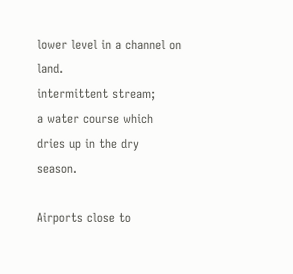lower level in a channel on land.
intermittent stream;
a water course which dries up in the dry season.

Airports close to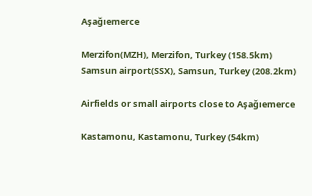Aşağıemerce

Merzifon(MZH), Merzifon, Turkey (158.5km)
Samsun airport(SSX), Samsun, Turkey (208.2km)

Airfields or small airports close to Aşağıemerce

Kastamonu, Kastamonu, Turkey (54km)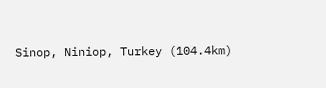Sinop, Niniop, Turkey (104.4km)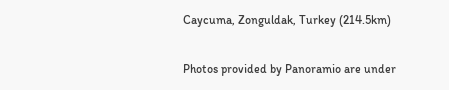Caycuma, Zonguldak, Turkey (214.5km)

Photos provided by Panoramio are under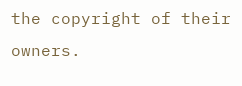the copyright of their owners.